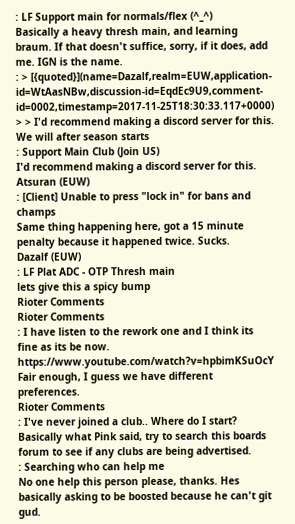: LF Support main for normals/flex (^_^)
Basically a heavy thresh main, and learning braum. If that doesn't suffice, sorry, if it does, add me. IGN is the name.
: > [{quoted}](name=Dazalf,realm=EUW,application-id=WtAasNBw,discussion-id=EqdEc9U9,comment-id=0002,timestamp=2017-11-25T18:30:33.117+0000) > > I'd recommend making a discord server for this. We will after season starts
: Support Main Club (Join US)
I'd recommend making a discord server for this.
Atsuran (EUW)
: [Client] Unable to press "lock in" for bans and champs
Same thing happening here, got a 15 minute penalty because it happened twice. Sucks.
Dazalf (EUW)
: LF Plat ADC - OTP Thresh main
lets give this a spicy bump
Rioter Comments
Rioter Comments
: I have listen to the rework one and I think its fine as its be now. https://www.youtube.com/watch?v=hpbimKSuOcY
Fair enough, I guess we have different preferences.
Rioter Comments
: I've never joined a club.. Where do I start?
Basically what Pink said, try to search this boards forum to see if any clubs are being advertised.
: Searching who can help me
No one help this person please, thanks. Hes basically asking to be boosted because he can't git gud.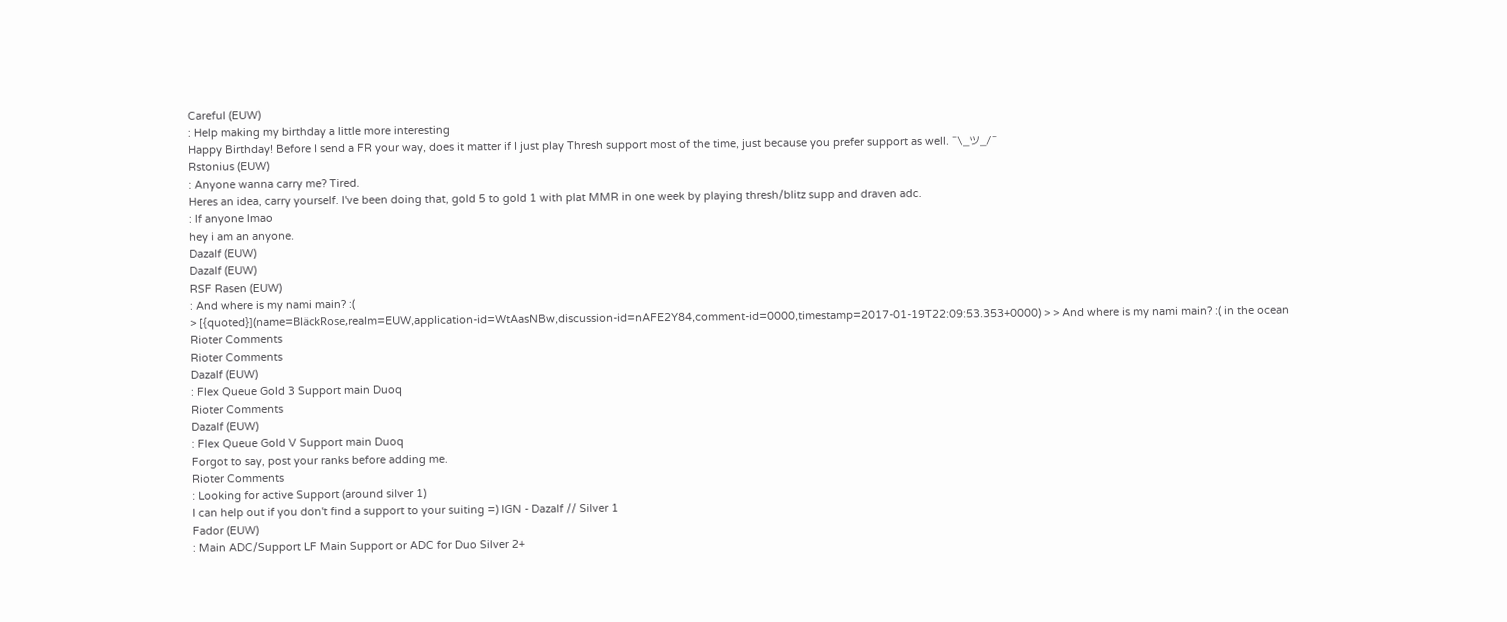Careful (EUW)
: Help making my birthday a little more interesting
Happy Birthday! Before I send a FR your way, does it matter if I just play Thresh support most of the time, just because you prefer support as well. ¯\_ツ_/¯
Rstonius (EUW)
: Anyone wanna carry me? Tired.
Heres an idea, carry yourself. I've been doing that, gold 5 to gold 1 with plat MMR in one week by playing thresh/blitz supp and draven adc.
: lf anyone lmao
hey i am an anyone.
Dazalf (EUW)
Dazalf (EUW)
RSF Rasen (EUW)
: And where is my nami main? :(
> [{quoted}](name=BläckRose,realm=EUW,application-id=WtAasNBw,discussion-id=nAFE2Y84,comment-id=0000,timestamp=2017-01-19T22:09:53.353+0000) > > And where is my nami main? :( in the ocean
Rioter Comments
Rioter Comments
Dazalf (EUW)
: Flex Queue Gold 3 Support main Duoq
Rioter Comments
Dazalf (EUW)
: Flex Queue Gold V Support main Duoq
Forgot to say, post your ranks before adding me.
Rioter Comments
: Looking for active Support (around silver 1)
I can help out if you don't find a support to your suiting =) IGN - Dazalf // Silver 1
Fador (EUW)
: Main ADC/Support LF Main Support or ADC for Duo Silver 2+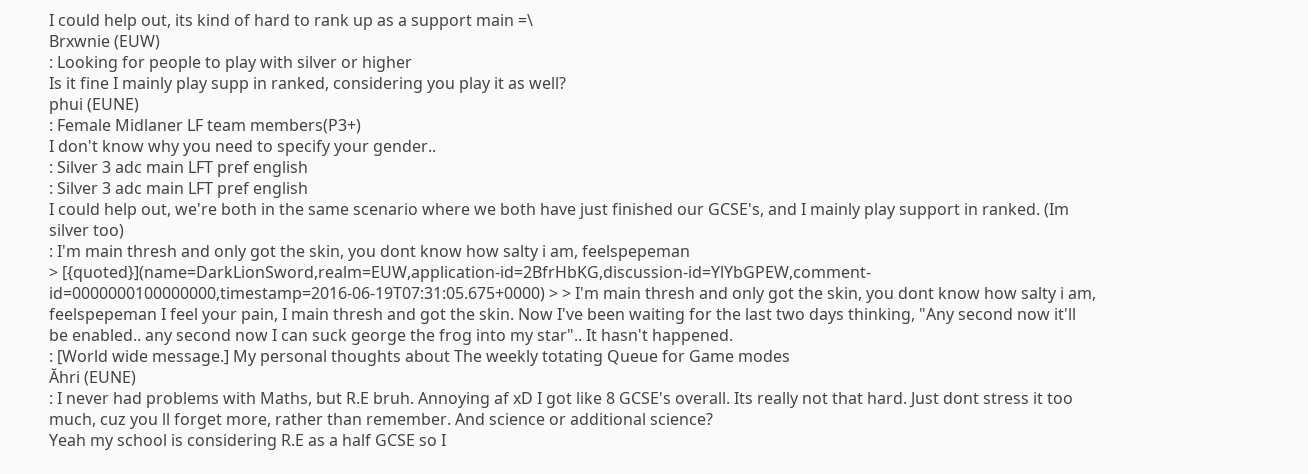I could help out, its kind of hard to rank up as a support main =\
Brxwnie (EUW)
: Looking for people to play with silver or higher
Is it fine I mainly play supp in ranked, considering you play it as well?
phui (EUNE)
: Female Midlaner LF team members(P3+)
I don't know why you need to specify your gender..
: Silver 3 adc main LFT pref english
: Silver 3 adc main LFT pref english
I could help out, we're both in the same scenario where we both have just finished our GCSE's, and I mainly play support in ranked. (Im silver too)
: I'm main thresh and only got the skin, you dont know how salty i am, feelspepeman
> [{quoted}](name=DarkLionSword,realm=EUW,application-id=2BfrHbKG,discussion-id=YlYbGPEW,comment-id=0000000100000000,timestamp=2016-06-19T07:31:05.675+0000) > > I'm main thresh and only got the skin, you dont know how salty i am, feelspepeman I feel your pain, I main thresh and got the skin. Now I've been waiting for the last two days thinking, "Any second now it'll be enabled.. any second now I can suck george the frog into my star".. It hasn't happened.
: [World wide message.] My personal thoughts about The weekly totating Queue for Game modes
Ăhri (EUNE)
: I never had problems with Maths, but R.E bruh. Annoying af xD I got like 8 GCSE's overall. Its really not that hard. Just dont stress it too much, cuz you ll forget more, rather than remember. And science or additional science?
Yeah my school is considering R.E as a half GCSE so I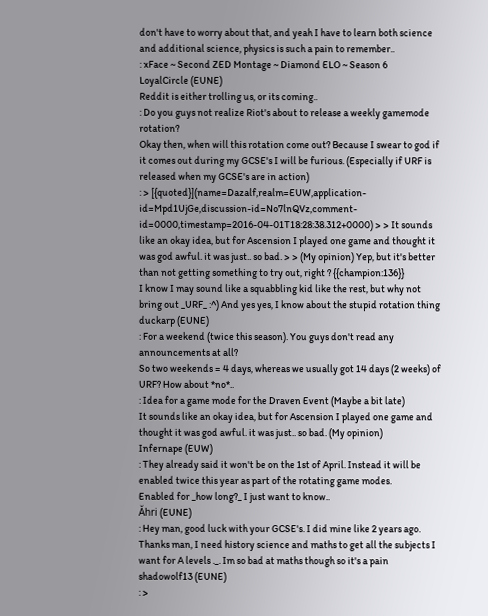don't have to worry about that, and yeah I have to learn both science and additional science, physics is such a pain to remember..
: xFace ~ Second ZED Montage ~ Diamond ELO ~ Season 6
LoyalCircle (EUNE)
Reddit is either trolling us, or its coming..
: Do you guys not realize Riot's about to release a weekly gamemode rotation?
Okay then, when will this rotation come out? Because I swear to god if it comes out during my GCSE's I will be furious. (Especially if URF is released when my GCSE's are in action)
: > [{quoted}](name=Dazalf,realm=EUW,application-id=Mpd1UjGe,discussion-id=No7lnQVz,comment-id=0000,timestamp=2016-04-01T18:28:38.312+0000) > > It sounds like an okay idea, but for Ascension I played one game and thought it was god awful. it was just.. so bad. > > (My opinion) Yep, but it's better than not getting something to try out, right ? {{champion:136}}
I know I may sound like a squabbling kid like the rest, but why not bring out _URF_ :^) And yes yes, I know about the stupid rotation thing
duckarp (EUNE)
: For a weekend (twice this season). You guys don't read any announcements at all?
So two weekends = 4 days, whereas we usually got 14 days (2 weeks) of URF? How about *no*..
: Idea for a game mode for the Draven Event (Maybe a bit late)
It sounds like an okay idea, but for Ascension I played one game and thought it was god awful. it was just.. so bad. (My opinion)
Infernape (EUW)
: They already said it won't be on the 1st of April. Instead it will be enabled twice this year as part of the rotating game modes.
Enabled for _how long?_ I just want to know..
Ăhri (EUNE)
: Hey man, good luck with your GCSE's. I did mine like 2 years ago.
Thanks man, I need history science and maths to get all the subjects I want for A levels ._. Im so bad at maths though so it's a pain
shadowolf13 (EUNE)
: >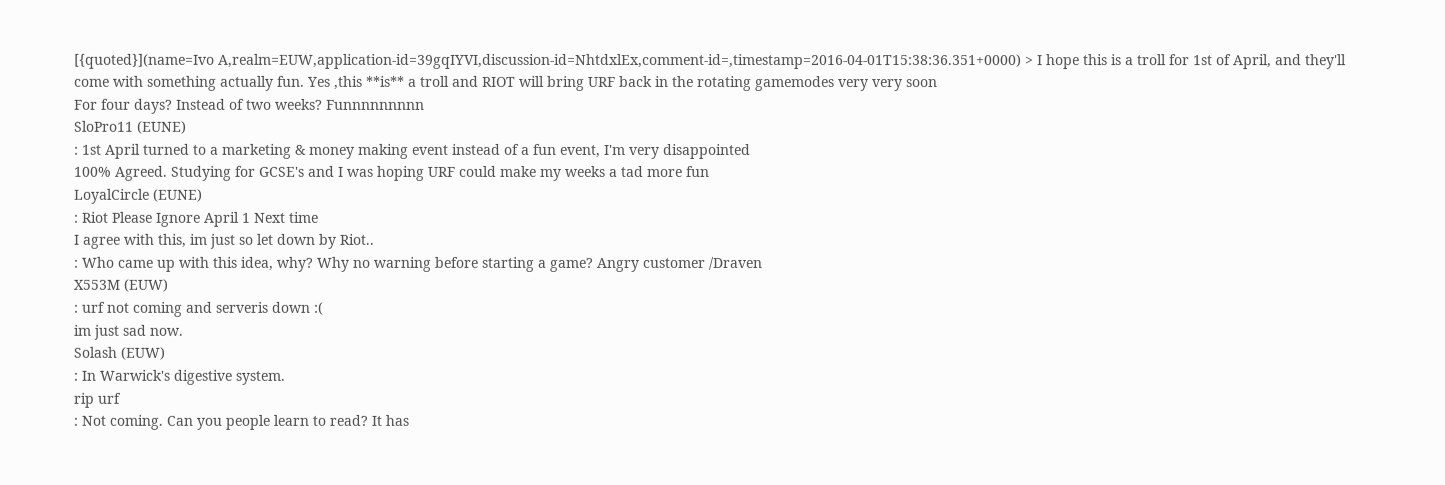[{quoted}](name=Ivo A,realm=EUW,application-id=39gqIYVI,discussion-id=NhtdxlEx,comment-id=,timestamp=2016-04-01T15:38:36.351+0000) > I hope this is a troll for 1st of April, and they'll come with something actually fun. Yes ,this **is** a troll and RIOT will bring URF back in the rotating gamemodes very very soon
For four days? Instead of two weeks? Funnnnnnnnn
SloPro11 (EUNE)
: 1st April turned to a marketing & money making event instead of a fun event, I'm very disappointed
100% Agreed. Studying for GCSE's and I was hoping URF could make my weeks a tad more fun
LoyalCircle (EUNE)
: Riot Please Ignore April 1 Next time
I agree with this, im just so let down by Riot..
: Who came up with this idea, why? Why no warning before starting a game? Angry customer /Draven
X553M (EUW)
: urf not coming and serveris down :(
im just sad now.
Solash (EUW)
: In Warwick's digestive system.
rip urf
: Not coming. Can you people learn to read? It has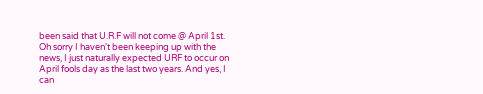been said that U.R.F will not come @ April 1st.
Oh sorry I haven't been keeping up with the news, I just naturally expected URF to occur on April fools day as the last two years. And yes, I can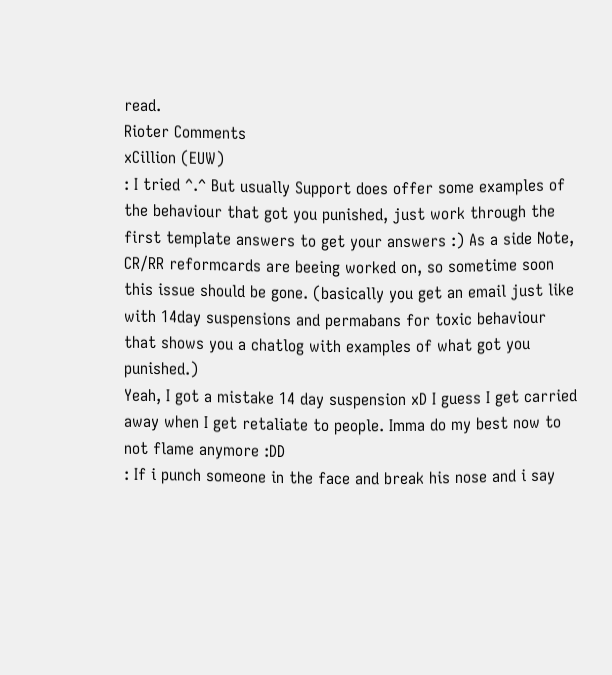read.
Rioter Comments
xCillion (EUW)
: I tried ^.^ But usually Support does offer some examples of the behaviour that got you punished, just work through the first template answers to get your answers :) As a side Note, CR/RR reformcards are beeing worked on, so sometime soon this issue should be gone. (basically you get an email just like with 14day suspensions and permabans for toxic behaviour that shows you a chatlog with examples of what got you punished.)
Yeah, I got a mistake 14 day suspension xD I guess I get carried away when I get retaliate to people. Imma do my best now to not flame anymore :DD
: If i punch someone in the face and break his nose and i say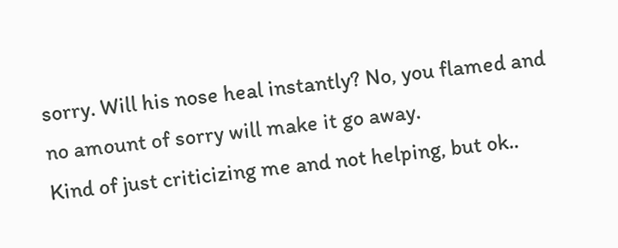sorry. Will his nose heal instantly? No, you flamed and no amount of sorry will make it go away.
Kind of just criticizing me and not helping, but ok..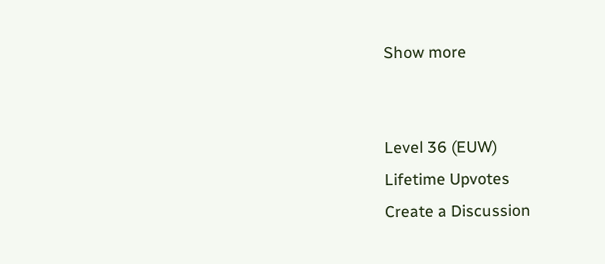Show more


Level 36 (EUW)
Lifetime Upvotes
Create a Discussion